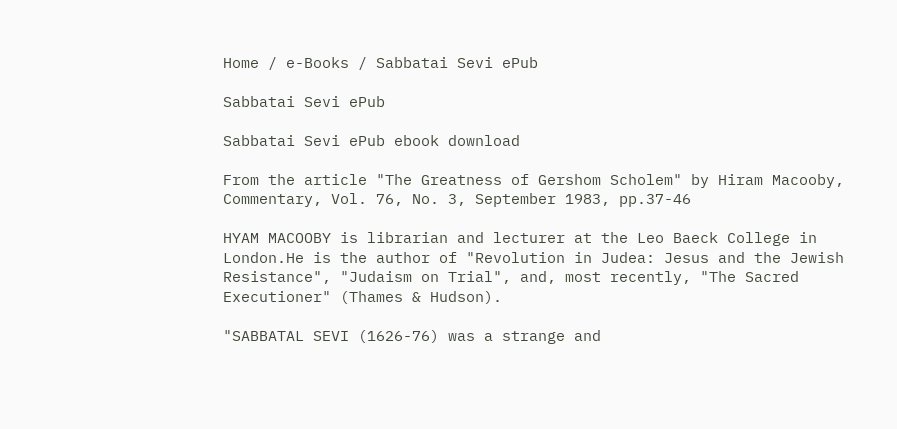Home / e-Books / Sabbatai Sevi ePub

Sabbatai Sevi ePub

Sabbatai Sevi ePub ebook download

From the article "The Greatness of Gershom Scholem" by Hiram Macooby, Commentary, Vol. 76, No. 3, September 1983, pp.37-46

HYAM MACOOBY is librarian and lecturer at the Leo Baeck College in London.He is the author of "Revolution in Judea: Jesus and the Jewish Resistance", "Judaism on Trial", and, most recently, "The Sacred Executioner" (Thames & Hudson).

"SABBATAL SEVI (1626-76) was a strange and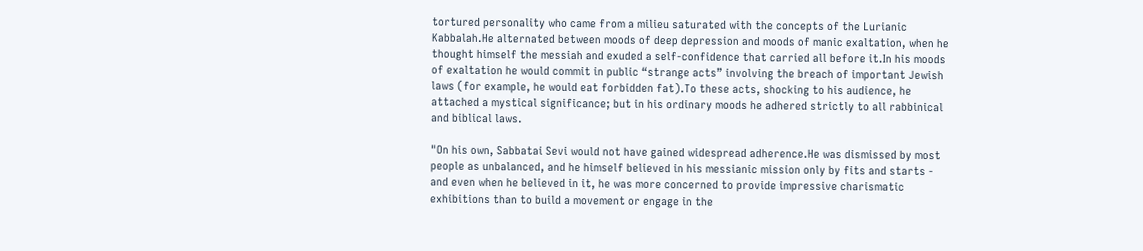tortured personality who came from a milieu saturated with the concepts of the Lurianic Kabbalah.He alternated between moods of deep depression and moods of manic exaltation, when he thought himself the messiah and exuded a self-confidence that carried all before it.In his moods of exaltation he would commit in public “strange acts” involving the breach of important Jewish laws (for example, he would eat forbidden fat).To these acts, shocking to his audience, he attached a mystical significance; but in his ordinary moods he adhered strictly to all rabbinical and biblical laws.

"On his own, Sabbatai Sevi would not have gained widespread adherence.He was dismissed by most people as unbalanced, and he himself believed in his messianic mission only by fits and starts - and even when he believed in it, he was more concerned to provide impressive charismatic exhibitions than to build a movement or engage in the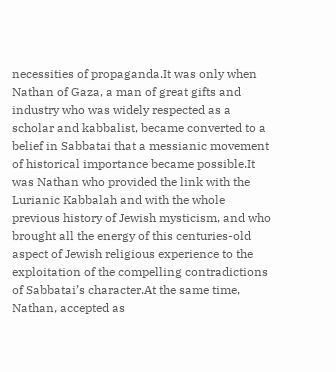necessities of propaganda.It was only when Nathan of Gaza, a man of great gifts and industry who was widely respected as a scholar and kabbalist, became converted to a belief in Sabbatai that a messianic movement of historical importance became possible.It was Nathan who provided the link with the Lurianic Kabbalah and with the whole previous history of Jewish mysticism, and who brought all the energy of this centuries-old aspect of Jewish religious experience to the exploitation of the compelling contradictions of Sabbatai’s character.At the same time, Nathan, accepted as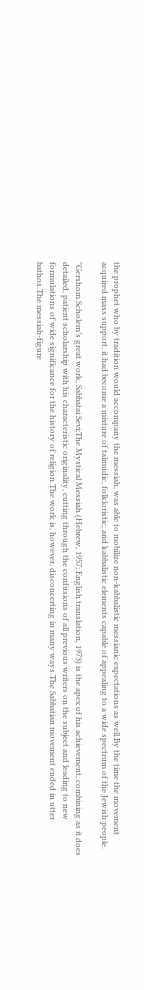the prophet who by tradition would accompany the messiah, was able to mobilize non-kabbalistic messianic expectations as well.By the time the movement acquired mass support, it had become a mixture of talmudic, folkloristic, and kabbalistic elements capable of appealing to a wide spectrum of the Jewish people.

"Gershom Scholem’s great work, Sabbatai Sevi:The Mystical Messiah (Hebrew, 1957; English translation, 1973) is the apex of his achievement, combining as it does detailed, patient scholarship with his characteristic originality, cutting through the confusions of all previous writers on the subject and leading to new formulations of wide significance for the history of religion.The work is, however, disconcerting in many ways.The Sabbatian movement ended in utter bathos.The messiah-figure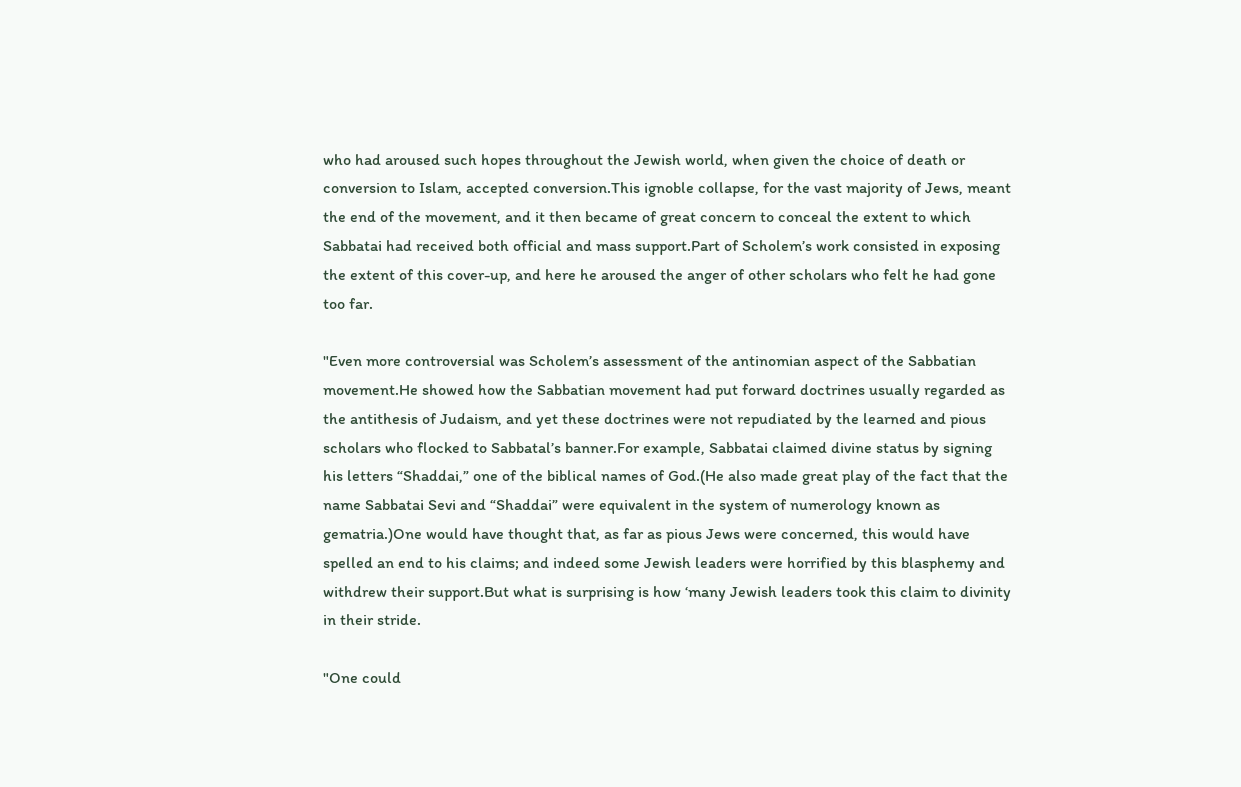who had aroused such hopes throughout the Jewish world, when given the choice of death or conversion to Islam, accepted conversion.This ignoble collapse, for the vast majority of Jews, meant the end of the movement, and it then became of great concern to conceal the extent to which Sabbatai had received both official and mass support.Part of Scholem’s work consisted in exposing the extent of this cover-up, and here he aroused the anger of other scholars who felt he had gone too far.

"Even more controversial was Scholem’s assessment of the antinomian aspect of the Sabbatian movement.He showed how the Sabbatian movement had put forward doctrines usually regarded as the antithesis of Judaism, and yet these doctrines were not repudiated by the learned and pious scholars who flocked to Sabbatal’s banner.For example, Sabbatai claimed divine status by signing his letters “Shaddai,” one of the biblical names of God.(He also made great play of the fact that the name Sabbatai Sevi and “Shaddai” were equivalent in the system of numerology known as gematria.)One would have thought that, as far as pious Jews were concerned, this would have spelled an end to his claims; and indeed some Jewish leaders were horrified by this blasphemy and withdrew their support.But what is surprising is how ‘many Jewish leaders took this claim to divinity in their stride.

"One could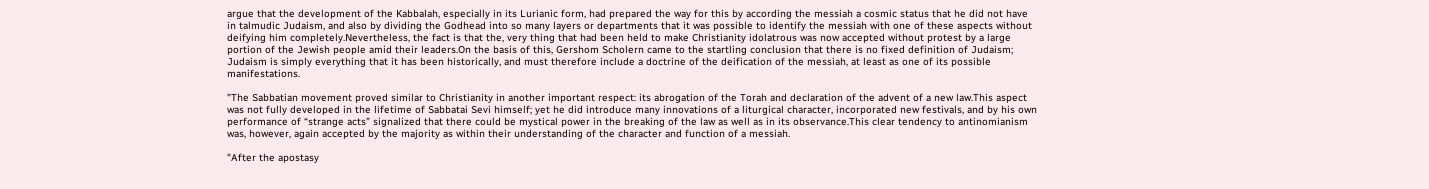argue that the development of the Kabbalah, especially in its Lurianic form, had prepared the way for this by according the messiah a cosmic status that he did not have in talmudic Judaism, and also by dividing the Godhead into so many layers or departments that it was possible to identify the messiah with one of these aspects without deifying him completely.Nevertheless, the fact is that the, very thing that had been held to make Christianity idolatrous was now accepted without protest by a large portion of the Jewish people amid their leaders.On the basis of this, Gershom Scholern came to the startling conclusion that there is no fixed definition of Judaism; Judaism is simply everything that it has been historically, and must therefore include a doctrine of the deification of the messiah, at least as one of its possible manifestations.

"The Sabbatian movement proved similar to Christianity in another important respect: its abrogation of the Torah and declaration of the advent of a new law.This aspect was not fully developed in the lifetime of Sabbatai Sevi himself; yet he did introduce many innovations of a liturgical character, incorporated new festivals, and by his own performance of “strange acts” signalized that there could be mystical power in the breaking of the law as well as in its observance.This clear tendency to antinomianism was, however, again accepted by the majority as within their understanding of the character and function of a messiah.

"After the apostasy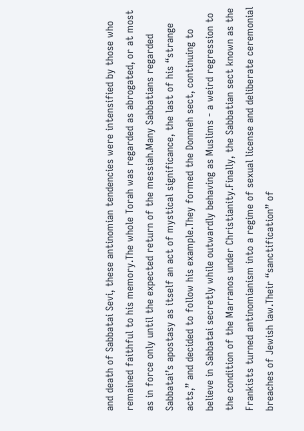and death of Sabbatai Sevi, these antinomian tendencies were intensified by those who remained faithful to his memory.The whole Torah was regarded as abrogated, or at most as in force only until the expected return of the messiah.Many Sabbatians regarded Sabbatai’s apostasy as itself an act of mystical significance, the last of his “strange acts,” and decided to follow his example.They formed the Donmeh sect, continuing to believe in Sabbatai secretly while outwardly behaving as Muslims - a weird regression to the condition of the Marranos under Christianity.Finally, the Sabbatian sect known as the Frankists turned antinomianism into a regime of sexual license and deliberate ceremonial breaches of Jewish law.Their “sanctification” of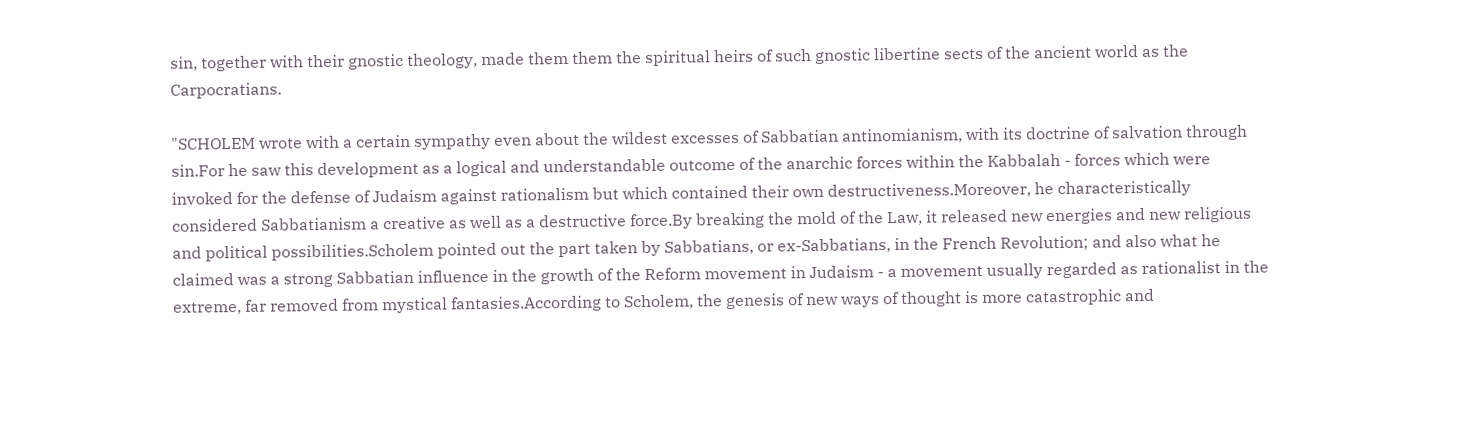sin, together with their gnostic theology, made them them the spiritual heirs of such gnostic libertine sects of the ancient world as the Carpocratians.

"SCHOLEM wrote with a certain sympathy even about the wildest excesses of Sabbatian antinomianism, with its doctrine of salvation through sin.For he saw this development as a logical and understandable outcome of the anarchic forces within the Kabbalah - forces which were invoked for the defense of Judaism against rationalism but which contained their own destructiveness.Moreover, he characteristically considered Sabbatianism a creative as well as a destructive force.By breaking the mold of the Law, it released new energies and new religious and political possibilities.Scholem pointed out the part taken by Sabbatians, or ex-Sabbatians, in the French Revolution; and also what he claimed was a strong Sabbatian influence in the growth of the Reform movement in Judaism - a movement usually regarded as rationalist in the extreme, far removed from mystical fantasies.According to Scholem, the genesis of new ways of thought is more catastrophic and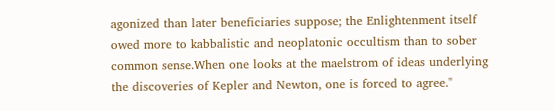agonized than later beneficiaries suppose; the Enlightenment itself owed more to kabbalistic and neoplatonic occultism than to sober common sense.When one looks at the maelstrom of ideas underlying the discoveries of Kepler and Newton, one is forced to agree."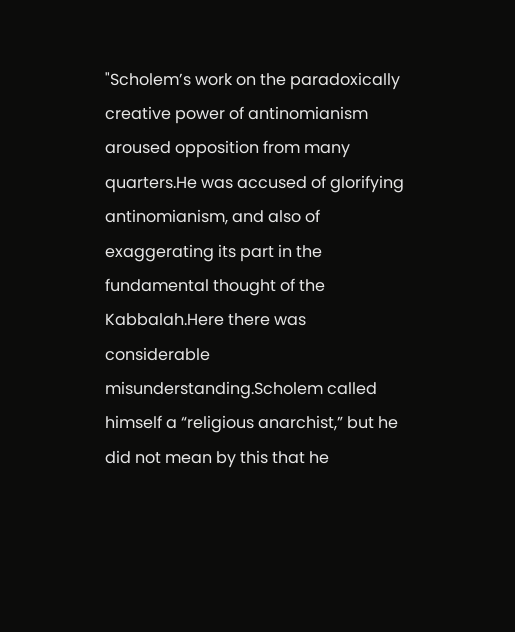"Scholem’s work on the paradoxically creative power of antinomianism aroused opposition from many quarters.He was accused of glorifying antinomianism, and also of exaggerating its part in the fundamental thought of the Kabbalah.Here there was considerable misunderstanding.Scholem called himself a “religious anarchist,” but he did not mean by this that he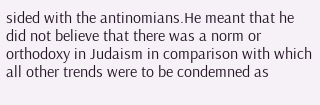sided with the antinomians.He meant that he did not believe that there was a norm or orthodoxy in Judaism in comparison with which all other trends were to be condemned as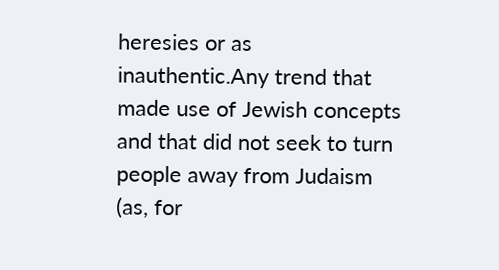heresies or as inauthentic.Any trend that made use of Jewish concepts and that did not seek to turn people away from Judaism (as, for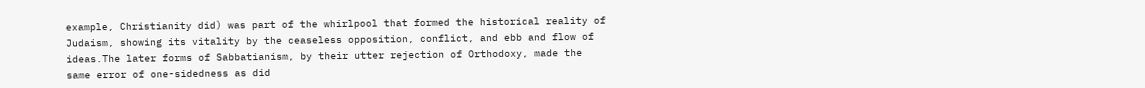example, Christianity did) was part of the whirlpool that formed the historical reality of Judaism, showing its vitality by the ceaseless opposition, conflict, and ebb and flow of ideas.The later forms of Sabbatianism, by their utter rejection of Orthodoxy, made the same error of one-sidedness as did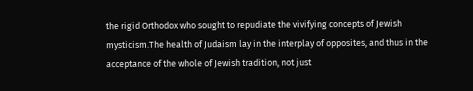the rigid Orthodox who sought to repudiate the vivifying concepts of Jewish mysticism.The health of Judaism lay in the interplay of opposites, and thus in the acceptance of the whole of Jewish tradition, not just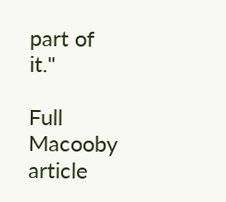part of it."

Full Macooby article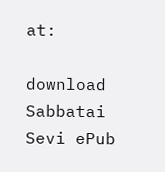at:

download Sabbatai Sevi ePub